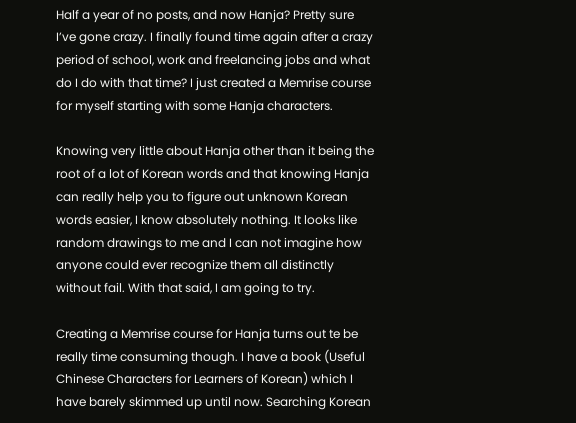Half a year of no posts, and now Hanja? Pretty sure I’ve gone crazy. I finally found time again after a crazy period of school, work and freelancing jobs and what do I do with that time? I just created a Memrise course for myself starting with some Hanja characters.

Knowing very little about Hanja other than it being the root of a lot of Korean words and that knowing Hanja can really help you to figure out unknown Korean words easier, I know absolutely nothing. It looks like random drawings to me and I can not imagine how anyone could ever recognize them all distinctly without fail. With that said, I am going to try.

Creating a Memrise course for Hanja turns out te be really time consuming though. I have a book (Useful Chinese Characters for Learners of Korean) which I have barely skimmed up until now. Searching Korean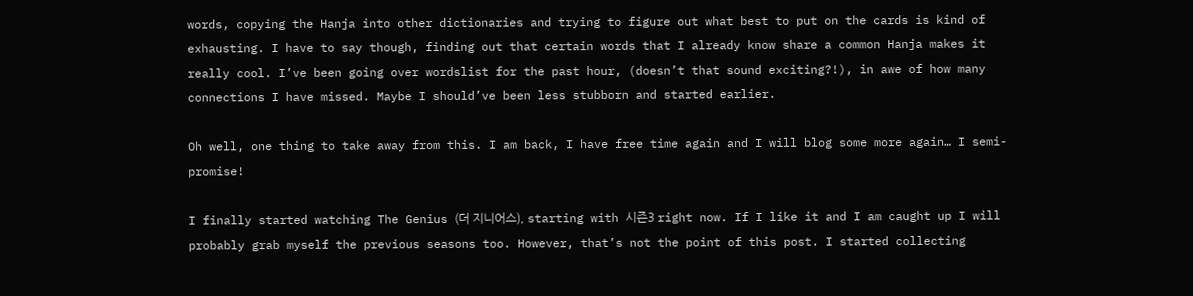words, copying the Hanja into other dictionaries and trying to figure out what best to put on the cards is kind of exhausting. I have to say though, finding out that certain words that I already know share a common Hanja makes it really cool. I’ve been going over wordslist for the past hour, (doesn’t that sound exciting?!), in awe of how many connections I have missed. Maybe I should’ve been less stubborn and started earlier.

Oh well, one thing to take away from this. I am back, I have free time again and I will blog some more again… I semi-promise!

I finally started watching The Genius (더 지니어스), starting with 시즌3 right now. If I like it and I am caught up I will probably grab myself the previous seasons too. However, that’s not the point of this post. I started collecting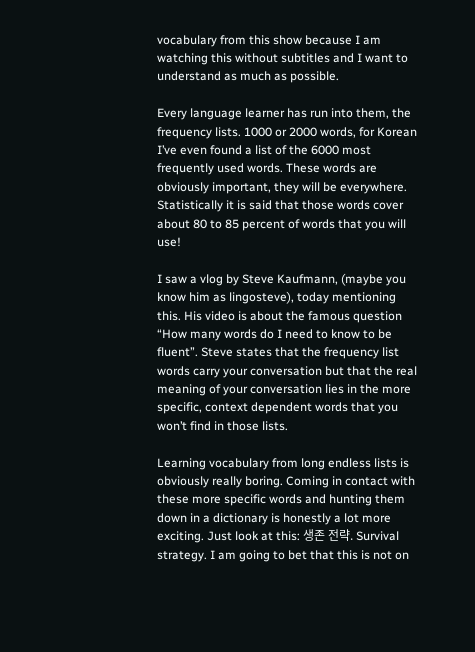vocabulary from this show because I am watching this without subtitles and I want to understand as much as possible.

Every language learner has run into them, the frequency lists. 1000 or 2000 words, for Korean I’ve even found a list of the 6000 most frequently used words. These words are obviously important, they will be everywhere. Statistically it is said that those words cover about 80 to 85 percent of words that you will use!

I saw a vlog by Steve Kaufmann, (maybe you know him as lingosteve), today mentioning this. His video is about the famous question “How many words do I need to know to be fluent”. Steve states that the frequency list words carry your conversation but that the real meaning of your conversation lies in the more specific, context dependent words that you won’t find in those lists.

Learning vocabulary from long endless lists is obviously really boring. Coming in contact with these more specific words and hunting them down in a dictionary is honestly a lot more exciting. Just look at this: 생존 전략. Survival strategy. I am going to bet that this is not on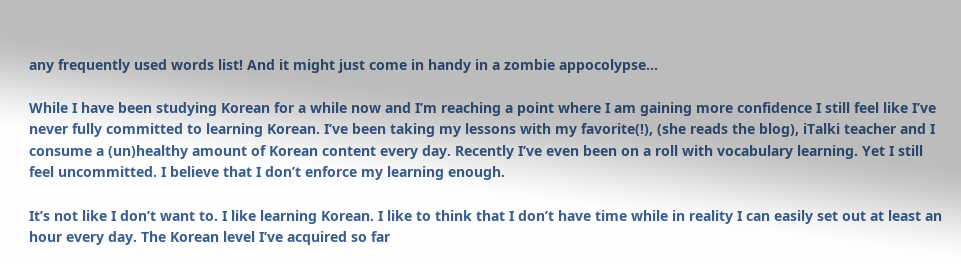any frequently used words list! And it might just come in handy in a zombie appocolypse…

While I have been studying Korean for a while now and I’m reaching a point where I am gaining more confidence I still feel like I’ve never fully committed to learning Korean. I’ve been taking my lessons with my favorite(!), (she reads the blog), iTalki teacher and I consume a (un)healthy amount of Korean content every day. Recently I’ve even been on a roll with vocabulary learning. Yet I still feel uncommitted. I believe that I don’t enforce my learning enough.

It’s not like I don’t want to. I like learning Korean. I like to think that I don’t have time while in reality I can easily set out at least an hour every day. The Korean level I’ve acquired so far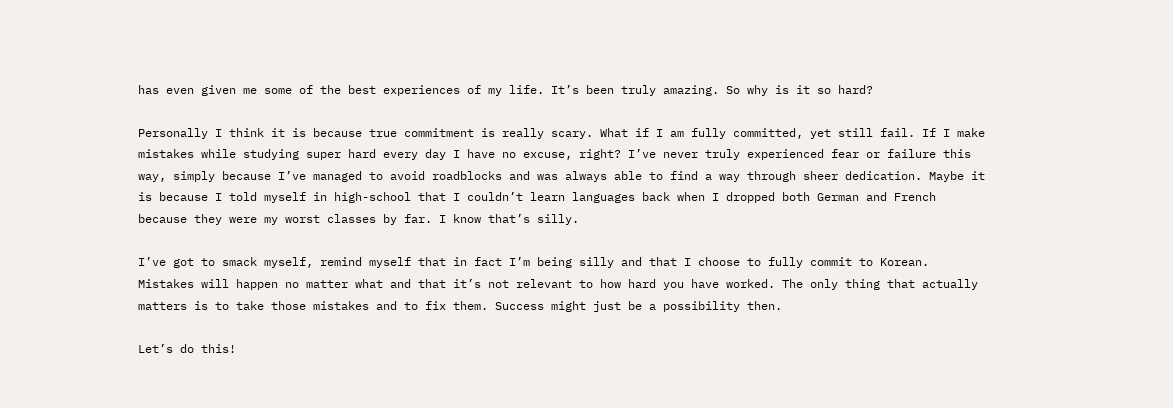has even given me some of the best experiences of my life. It’s been truly amazing. So why is it so hard?

Personally I think it is because true commitment is really scary. What if I am fully committed, yet still fail. If I make mistakes while studying super hard every day I have no excuse, right? I’ve never truly experienced fear or failure this way, simply because I’ve managed to avoid roadblocks and was always able to find a way through sheer dedication. Maybe it is because I told myself in high-school that I couldn’t learn languages back when I dropped both German and French because they were my worst classes by far. I know that’s silly.

I’ve got to smack myself, remind myself that in fact I’m being silly and that I choose to fully commit to Korean. Mistakes will happen no matter what and that it’s not relevant to how hard you have worked. The only thing that actually matters is to take those mistakes and to fix them. Success might just be a possibility then.

Let’s do this!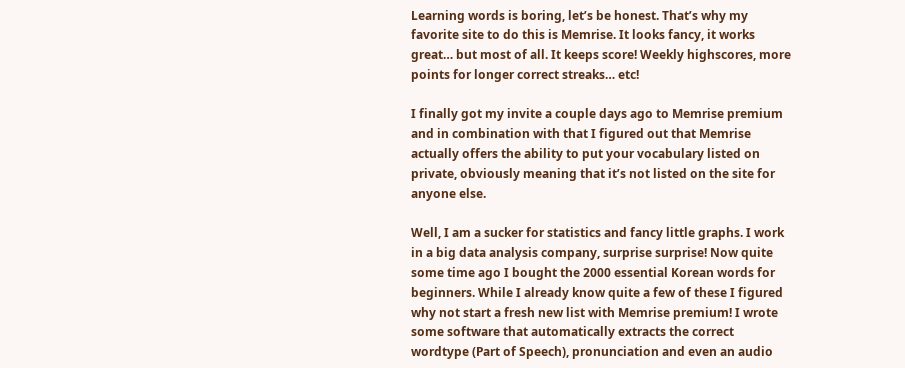Learning words is boring, let’s be honest. That’s why my favorite site to do this is Memrise. It looks fancy, it works great… but most of all. It keeps score! Weekly highscores, more points for longer correct streaks… etc!

I finally got my invite a couple days ago to Memrise premium and in combination with that I figured out that Memrise actually offers the ability to put your vocabulary listed on private, obviously meaning that it’s not listed on the site for anyone else.

Well, I am a sucker for statistics and fancy little graphs. I work in a big data analysis company, surprise surprise! Now quite some time ago I bought the 2000 essential Korean words for beginners. While I already know quite a few of these I figured why not start a fresh new list with Memrise premium! I wrote some software that automatically extracts the correct wordtype (Part of Speech), pronunciation and even an audio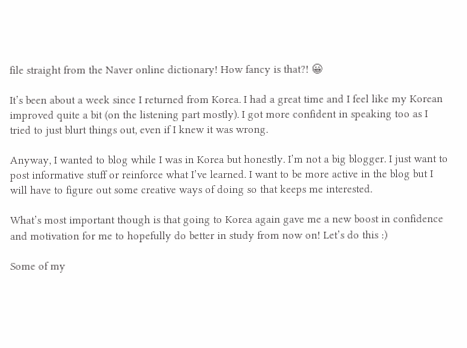file straight from the Naver online dictionary! How fancy is that?! 😀

It’s been about a week since I returned from Korea. I had a great time and I feel like my Korean improved quite a bit (on the listening part mostly). I got more confident in speaking too as I tried to just blurt things out, even if I knew it was wrong.

Anyway, I wanted to blog while I was in Korea but honestly. I’m not a big blogger. I just want to post informative stuff or reinforce what I’ve learned. I want to be more active in the blog but I will have to figure out some creative ways of doing so that keeps me interested.

What’s most important though is that going to Korea again gave me a new boost in confidence and motivation for me to hopefully do better in study from now on! Let’s do this :)

Some of my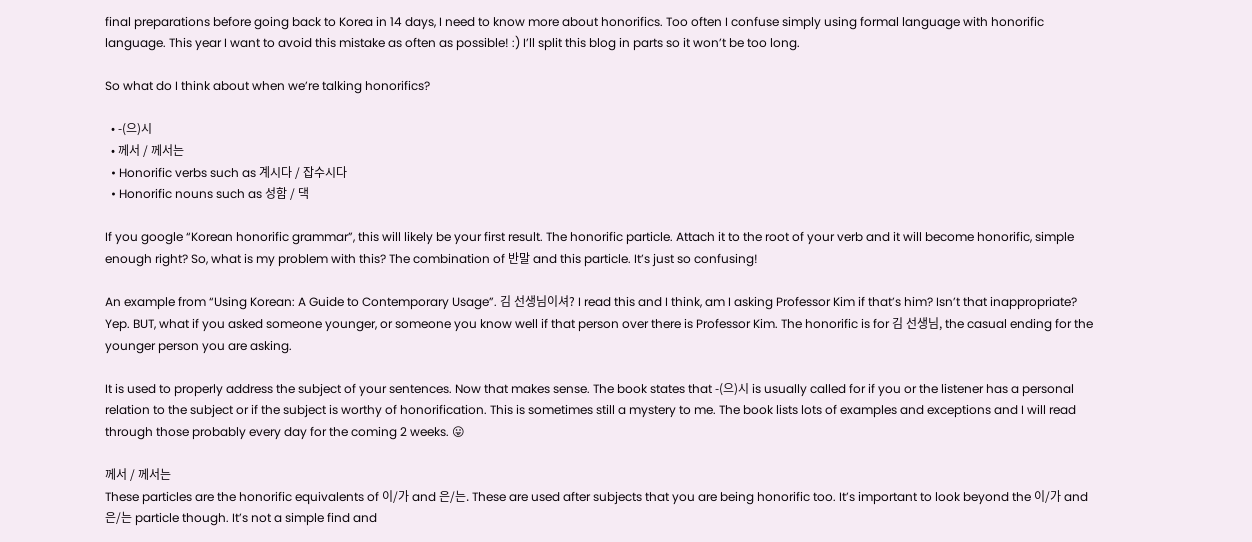final preparations before going back to Korea in 14 days, I need to know more about honorifics. Too often I confuse simply using formal language with honorific language. This year I want to avoid this mistake as often as possible! :) I’ll split this blog in parts so it won’t be too long.

So what do I think about when we’re talking honorifics?

  • -(으)시
  • 께서 / 께서는
  • Honorific verbs such as 계시다 / 잡수시다
  • Honorific nouns such as 성함 / 댁

If you google “Korean honorific grammar”, this will likely be your first result. The honorific particle. Attach it to the root of your verb and it will become honorific, simple enough right? So, what is my problem with this? The combination of 반말 and this particle. It’s just so confusing!

An example from “Using Korean: A Guide to Contemporary Usage”. 김 선생님이셔? I read this and I think, am I asking Professor Kim if that’s him? Isn’t that inappropriate? Yep. BUT, what if you asked someone younger, or someone you know well if that person over there is Professor Kim. The honorific is for 김 선생님, the casual ending for the younger person you are asking.

It is used to properly address the subject of your sentences. Now that makes sense. The book states that -(으)시 is usually called for if you or the listener has a personal relation to the subject or if the subject is worthy of honorification. This is sometimes still a mystery to me. The book lists lots of examples and exceptions and I will read through those probably every day for the coming 2 weeks. 😛

께서 / 께서는
These particles are the honorific equivalents of 이/가 and 은/는. These are used after subjects that you are being honorific too. It’s important to look beyond the 이/가 and 은/는 particle though. It’s not a simple find and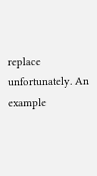replace unfortunately. An example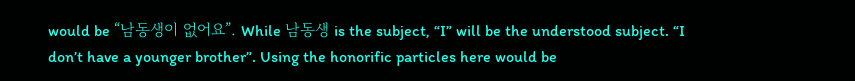would be “남동생이 없어요”. While 남동생 is the subject, “I” will be the understood subject. “I don’t have a younger brother”. Using the honorific particles here would be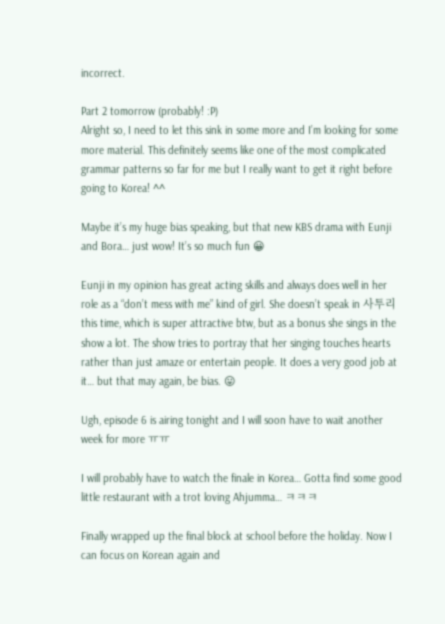incorrect.

Part 2 tomorrow (probably! :P)
Alright so, I need to let this sink in some more and I’m looking for some more material. This definitely seems like one of the most complicated grammar patterns so far for me but I really want to get it right before going to Korea! ^^

Maybe it’s my huge bias speaking, but that new KBS drama with Eunji and Bora… just wow! It’s so much fun 😀

Eunji in my opinion has great acting skills and always does well in her role as a “don’t mess with me” kind of girl. She doesn’t speak in 사투리 this time, which is super attractive btw, but as a bonus she sings in the show a lot. The show tries to portray that her singing touches hearts rather than just amaze or entertain people. It does a very good job at it… but that may again, be bias. 😛

Ugh, episode 6 is airing tonight and I will soon have to wait another week for more ㅠㅠ

I will probably have to watch the finale in Korea… Gotta find some good little restaurant with a trot loving Ahjumma… ㅋㅋㅋ

Finally wrapped up the final block at school before the holiday. Now I can focus on Korean again and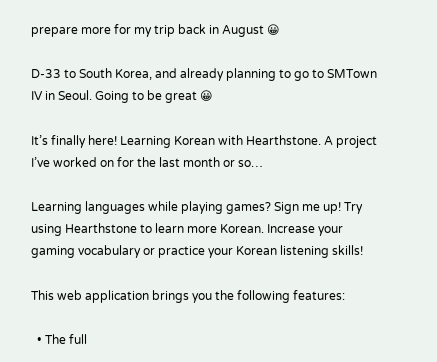prepare more for my trip back in August 😀

D-33 to South Korea, and already planning to go to SMTown IV in Seoul. Going to be great 😀

It’s finally here! Learning Korean with Hearthstone. A project I’ve worked on for the last month or so…

Learning languages while playing games? Sign me up! Try using Hearthstone to learn more Korean. Increase your gaming vocabulary or practice your Korean listening skills!

This web application brings you the following features:

  • The full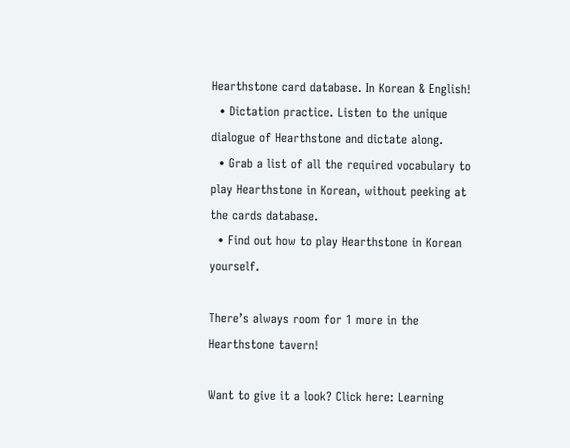Hearthstone card database. In Korean & English!
  • Dictation practice. Listen to the unique dialogue of Hearthstone and dictate along.
  • Grab a list of all the required vocabulary to play Hearthstone in Korean, without peeking at the cards database.
  • Find out how to play Hearthstone in Korean yourself.

There’s always room for 1 more in the Hearthstone tavern!

Want to give it a look? Click here: Learning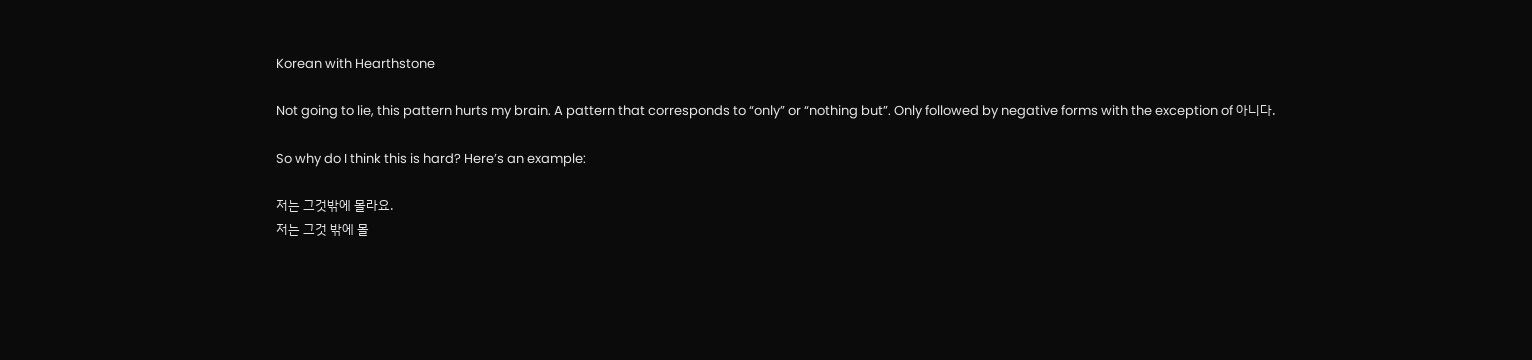Korean with Hearthstone

Not going to lie, this pattern hurts my brain. A pattern that corresponds to “only” or “nothing but”. Only followed by negative forms with the exception of 아니다.

So why do I think this is hard? Here’s an example:

저는 그것밖에 몰라요.
저는 그것 밖에 몰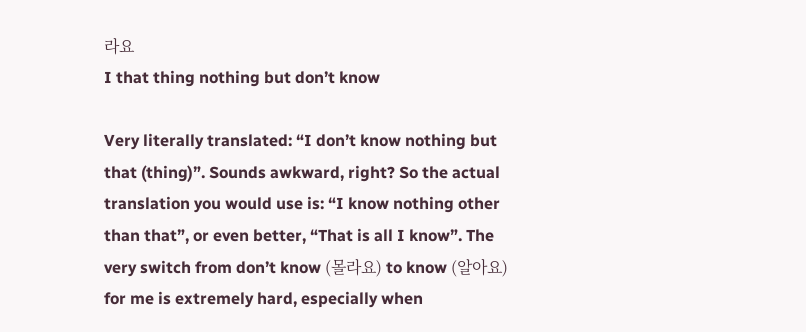라요
I that thing nothing but don’t know

Very literally translated: “I don’t know nothing but that (thing)”. Sounds awkward, right? So the actual translation you would use is: “I know nothing other than that”, or even better, “That is all I know”. The very switch from don’t know (몰라요) to know (알아요) for me is extremely hard, especially when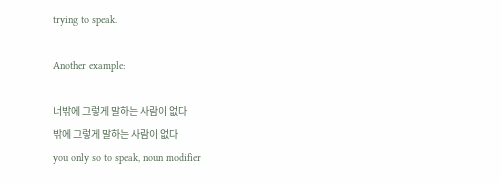trying to speak.

Another example:

너밖에 그렇게 말하는 사람이 없다
밖에 그렇게 말하는 사람이 없다
you only so to speak, noun modifier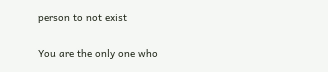person to not exist

You are the only one who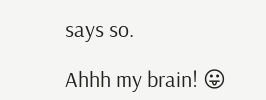says so.

Ahhh my brain! 😛